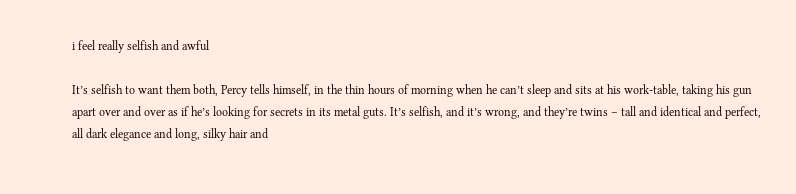i feel really selfish and awful

It’s selfish to want them both, Percy tells himself, in the thin hours of morning when he can’t sleep and sits at his work-table, taking his gun apart over and over as if he’s looking for secrets in its metal guts. It’s selfish, and it’s wrong, and they’re twins – tall and identical and perfect, all dark elegance and long, silky hair and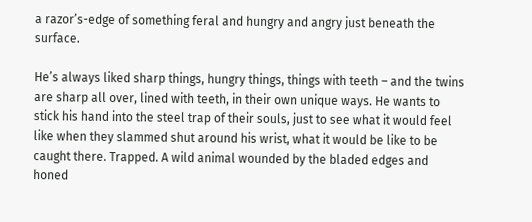a razor’s-edge of something feral and hungry and angry just beneath the surface.

He’s always liked sharp things, hungry things, things with teeth – and the twins are sharp all over, lined with teeth, in their own unique ways. He wants to stick his hand into the steel trap of their souls, just to see what it would feel like when they slammed shut around his wrist, what it would be like to be caught there. Trapped. A wild animal wounded by the bladed edges and honed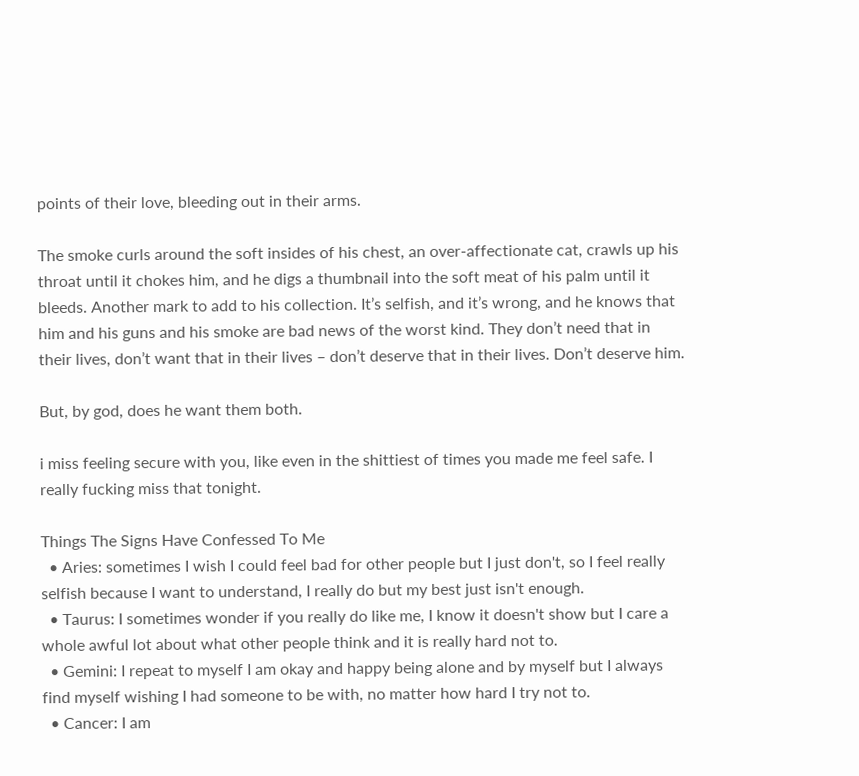points of their love, bleeding out in their arms.

The smoke curls around the soft insides of his chest, an over-affectionate cat, crawls up his throat until it chokes him, and he digs a thumbnail into the soft meat of his palm until it bleeds. Another mark to add to his collection. It’s selfish, and it’s wrong, and he knows that him and his guns and his smoke are bad news of the worst kind. They don’t need that in their lives, don’t want that in their lives – don’t deserve that in their lives. Don’t deserve him.

But, by god, does he want them both.

i miss feeling secure with you, like even in the shittiest of times you made me feel safe. I really fucking miss that tonight.

Things The Signs Have Confessed To Me
  • Aries: sometimes I wish I could feel bad for other people but I just don't, so I feel really selfish because I want to understand, I really do but my best just isn't enough.
  • Taurus: I sometimes wonder if you really do like me, I know it doesn't show but I care a whole awful lot about what other people think and it is really hard not to.
  • Gemini: I repeat to myself I am okay and happy being alone and by myself but I always find myself wishing I had someone to be with, no matter how hard I try not to.
  • Cancer: I am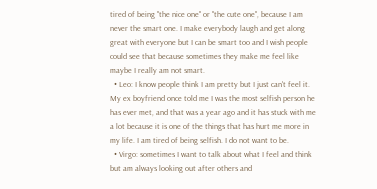tired of being "the nice one" or "the cute one", because I am never the smart one. I make everybody laugh and get along great with everyone but I can be smart too and I wish people could see that because sometimes they make me feel like maybe I really am not smart.
  • Leo: I know people think I am pretty but I just can't feel it. My ex boyfriend once told me I was the most selfish person he has ever met, and that was a year ago and it has stuck with me a lot because it is one of the things that has hurt me more in my life. I am tired of being selfish. I do not want to be.
  • Virgo: sometimes I want to talk about what I feel and think but am always looking out after others and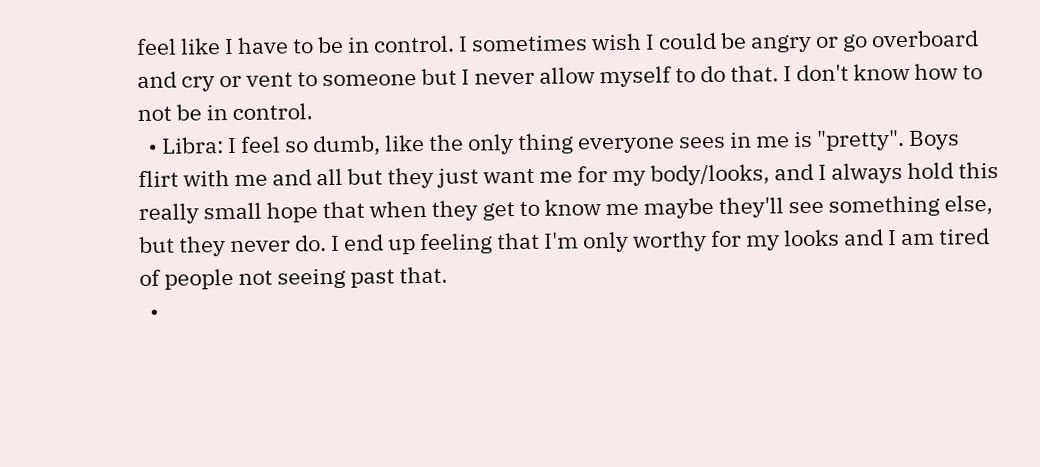feel like I have to be in control. I sometimes wish I could be angry or go overboard and cry or vent to someone but I never allow myself to do that. I don't know how to not be in control.
  • Libra: I feel so dumb, like the only thing everyone sees in me is "pretty". Boys flirt with me and all but they just want me for my body/looks, and I always hold this really small hope that when they get to know me maybe they'll see something else, but they never do. I end up feeling that I'm only worthy for my looks and I am tired of people not seeing past that.
  •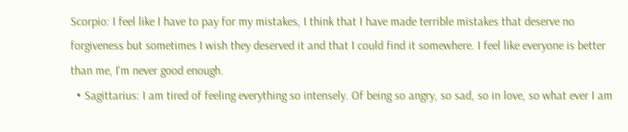Scorpio: I feel like I have to pay for my mistakes, I think that I have made terrible mistakes that deserve no forgiveness but sometimes I wish they deserved it and that I could find it somewhere. I feel like everyone is better than me, I'm never good enough.
  • Sagittarius: I am tired of feeling everything so intensely. Of being so angry, so sad, so in love, so what ever I am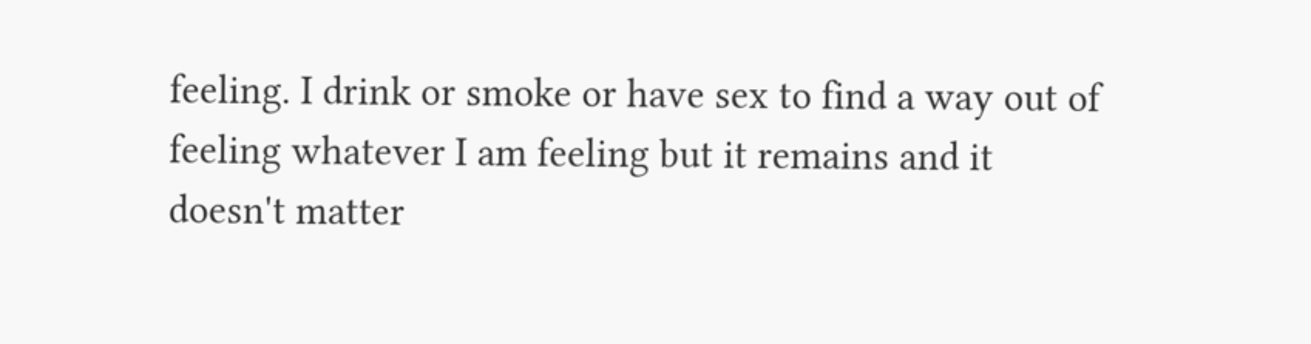feeling. I drink or smoke or have sex to find a way out of feeling whatever I am feeling but it remains and it doesn't matter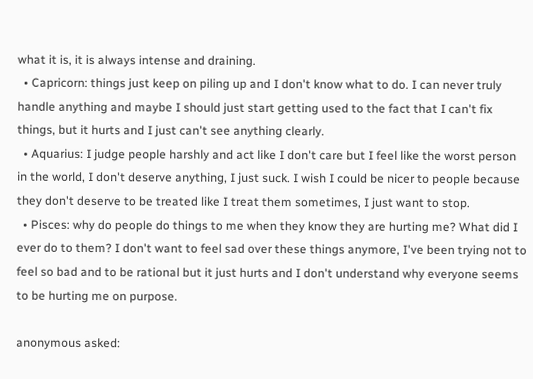what it is, it is always intense and draining.
  • Capricorn: things just keep on piling up and I don't know what to do. I can never truly handle anything and maybe I should just start getting used to the fact that I can't fix things, but it hurts and I just can't see anything clearly.
  • Aquarius: I judge people harshly and act like I don't care but I feel like the worst person in the world, I don't deserve anything, I just suck. I wish I could be nicer to people because they don't deserve to be treated like I treat them sometimes, I just want to stop.
  • Pisces: why do people do things to me when they know they are hurting me? What did I ever do to them? I don't want to feel sad over these things anymore, I've been trying not to feel so bad and to be rational but it just hurts and I don't understand why everyone seems to be hurting me on purpose.

anonymous asked: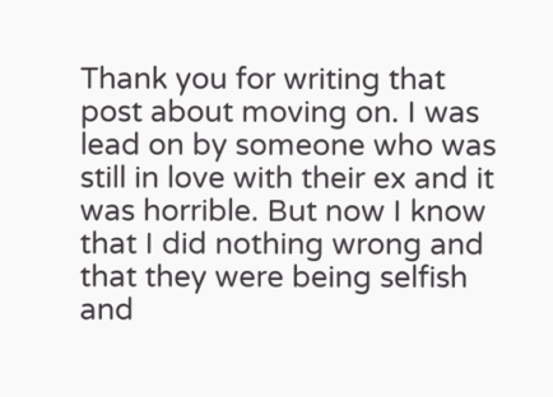Thank you for writing that post about moving on. I was lead on by someone who was still in love with their ex and it was horrible. But now I know that I did nothing wrong and that they were being selfish and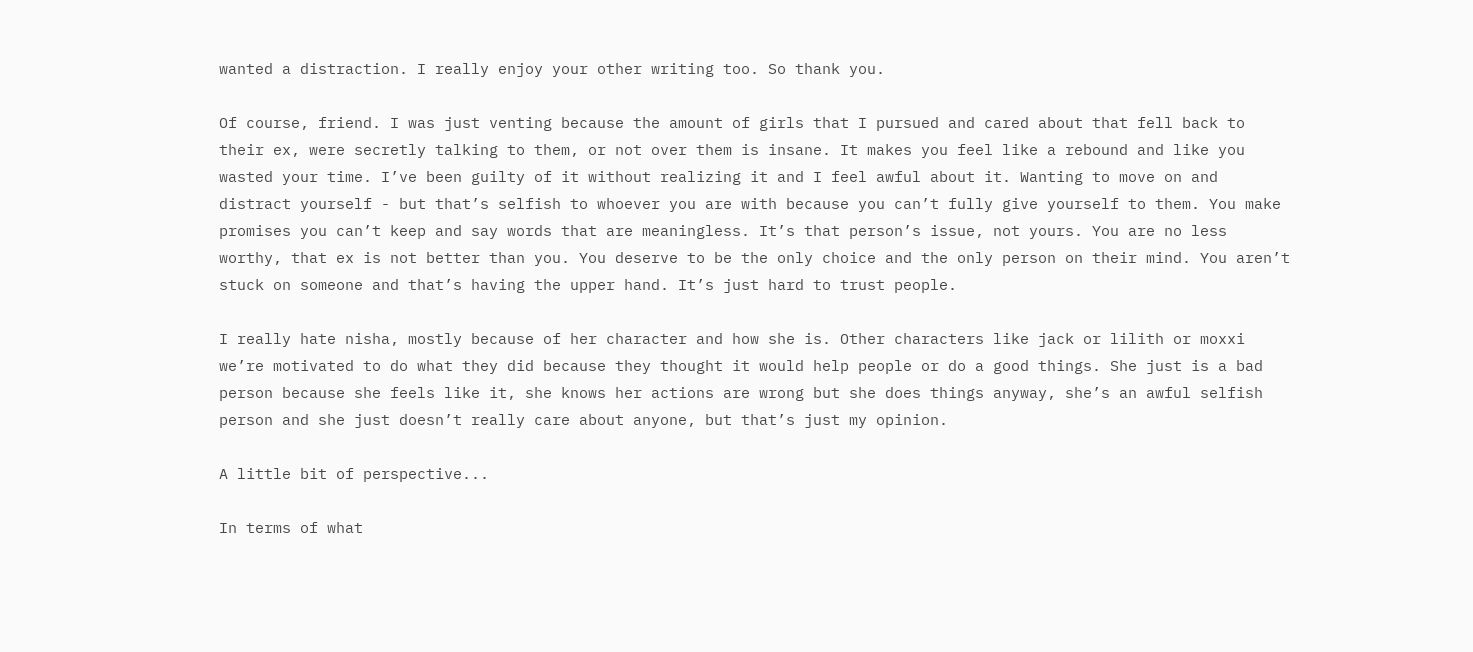wanted a distraction. I really enjoy your other writing too. So thank you.

Of course, friend. I was just venting because the amount of girls that I pursued and cared about that fell back to their ex, were secretly talking to them, or not over them is insane. It makes you feel like a rebound and like you wasted your time. I’ve been guilty of it without realizing it and I feel awful about it. Wanting to move on and distract yourself - but that’s selfish to whoever you are with because you can’t fully give yourself to them. You make promises you can’t keep and say words that are meaningless. It’s that person’s issue, not yours. You are no less worthy, that ex is not better than you. You deserve to be the only choice and the only person on their mind. You aren’t stuck on someone and that’s having the upper hand. It’s just hard to trust people.

I really hate nisha, mostly because of her character and how she is. Other characters like jack or lilith or moxxi we’re motivated to do what they did because they thought it would help people or do a good things. She just is a bad person because she feels like it, she knows her actions are wrong but she does things anyway, she’s an awful selfish person and she just doesn’t really care about anyone, but that’s just my opinion.

A little bit of perspective...

In terms of what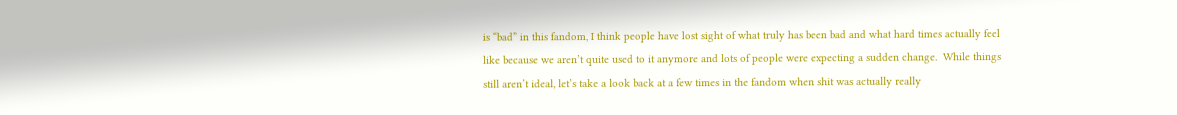is “bad” in this fandom, I think people have lost sight of what truly has been bad and what hard times actually feel like because we aren’t quite used to it anymore and lots of people were expecting a sudden change.  While things still aren’t ideal, let’s take a look back at a few times in the fandom when shit was actually really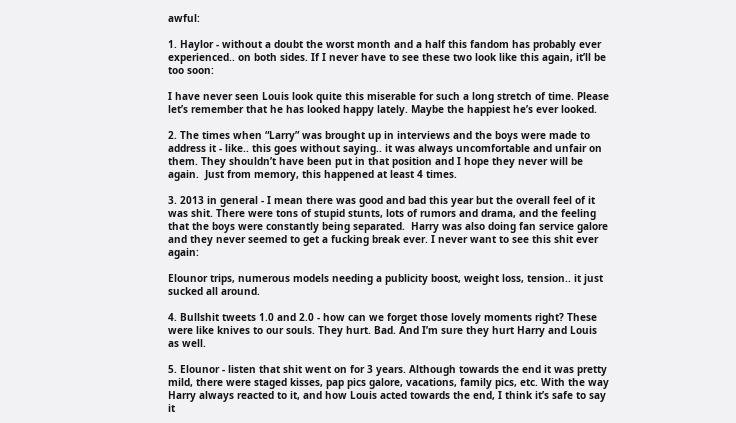awful:

1. Haylor - without a doubt the worst month and a half this fandom has probably ever experienced.. on both sides. If I never have to see these two look like this again, it’ll be too soon:

I have never seen Louis look quite this miserable for such a long stretch of time. Please let’s remember that he has looked happy lately. Maybe the happiest he’s ever looked.

2. The times when “Larry” was brought up in interviews and the boys were made to address it - like.. this goes without saying.. it was always uncomfortable and unfair on them. They shouldn’t have been put in that position and I hope they never will be again.  Just from memory, this happened at least 4 times.

3. 2013 in general - I mean there was good and bad this year but the overall feel of it was shit. There were tons of stupid stunts, lots of rumors and drama, and the feeling that the boys were constantly being separated.  Harry was also doing fan service galore and they never seemed to get a fucking break ever. I never want to see this shit ever again:

Elounor trips, numerous models needing a publicity boost, weight loss, tension.. it just sucked all around.

4. Bullshit tweets 1.0 and 2.0 - how can we forget those lovely moments right? These were like knives to our souls. They hurt. Bad. And I’m sure they hurt Harry and Louis as well.

5. Elounor - listen that shit went on for 3 years. Although towards the end it was pretty mild, there were staged kisses, pap pics galore, vacations, family pics, etc. With the way Harry always reacted to it, and how Louis acted towards the end, I think it’s safe to say it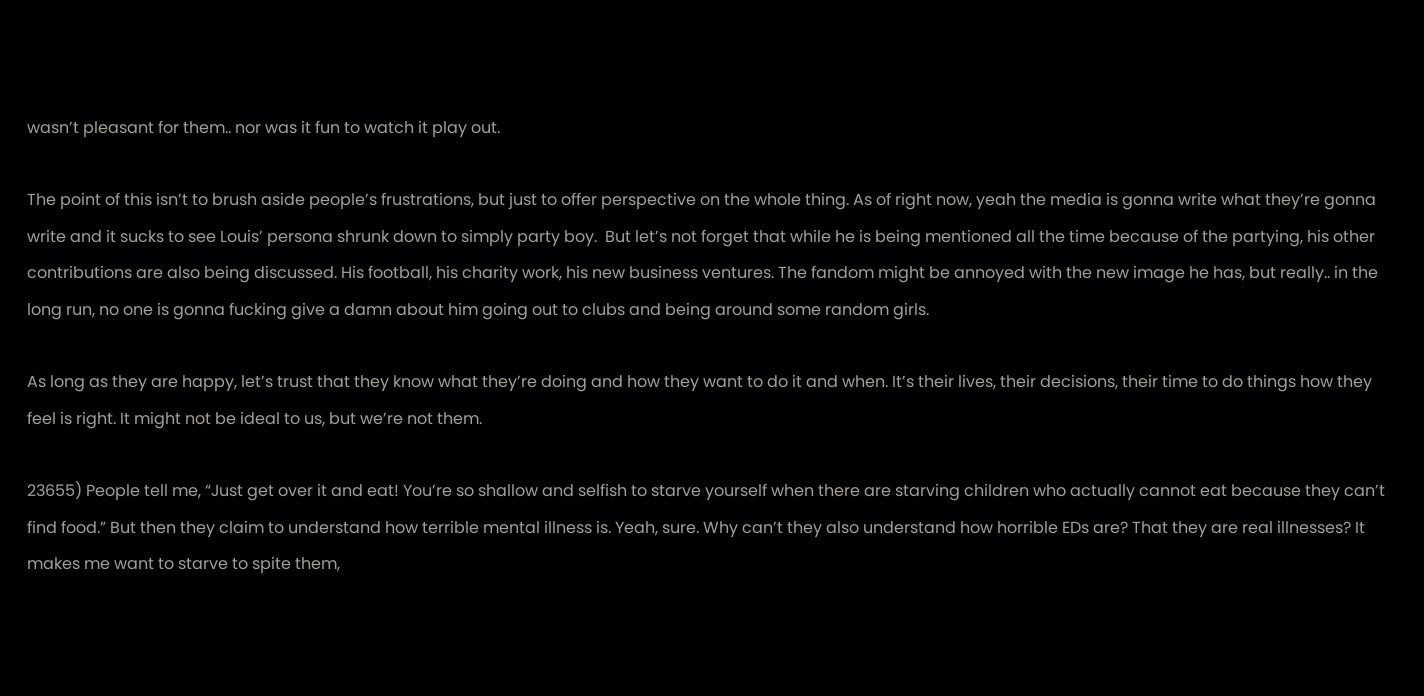wasn’t pleasant for them.. nor was it fun to watch it play out.

The point of this isn’t to brush aside people’s frustrations, but just to offer perspective on the whole thing. As of right now, yeah the media is gonna write what they’re gonna write and it sucks to see Louis’ persona shrunk down to simply party boy.  But let’s not forget that while he is being mentioned all the time because of the partying, his other contributions are also being discussed. His football, his charity work, his new business ventures. The fandom might be annoyed with the new image he has, but really.. in the long run, no one is gonna fucking give a damn about him going out to clubs and being around some random girls.

As long as they are happy, let’s trust that they know what they’re doing and how they want to do it and when. It’s their lives, their decisions, their time to do things how they feel is right. It might not be ideal to us, but we’re not them.

23655) People tell me, “Just get over it and eat! You’re so shallow and selfish to starve yourself when there are starving children who actually cannot eat because they can’t find food.” But then they claim to understand how terrible mental illness is. Yeah, sure. Why can’t they also understand how horrible EDs are? That they are real illnesses? It makes me want to starve to spite them,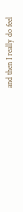and then I really do feel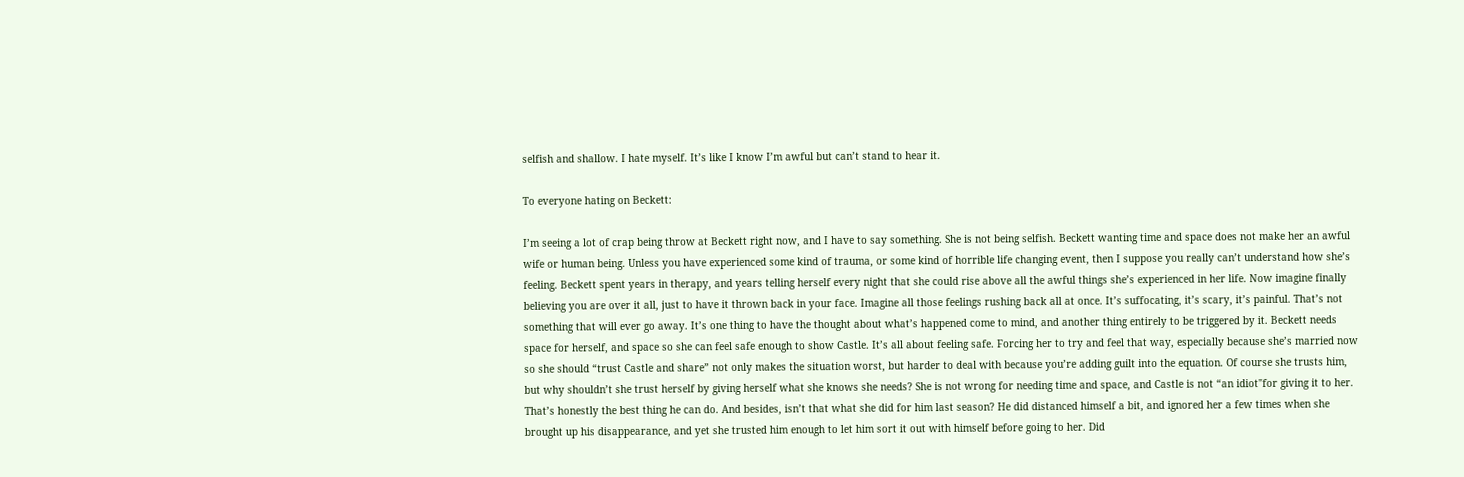selfish and shallow. I hate myself. It’s like I know I’m awful but can’t stand to hear it.

To everyone hating on Beckett:

I’m seeing a lot of crap being throw at Beckett right now, and I have to say something. She is not being selfish. Beckett wanting time and space does not make her an awful wife or human being. Unless you have experienced some kind of trauma, or some kind of horrible life changing event, then I suppose you really can’t understand how she’s feeling. Beckett spent years in therapy, and years telling herself every night that she could rise above all the awful things she’s experienced in her life. Now imagine finally believing you are over it all, just to have it thrown back in your face. Imagine all those feelings rushing back all at once. It’s suffocating, it’s scary, it’s painful. That’s not something that will ever go away. It’s one thing to have the thought about what’s happened come to mind, and another thing entirely to be triggered by it. Beckett needs space for herself, and space so she can feel safe enough to show Castle. It’s all about feeling safe. Forcing her to try and feel that way, especially because she’s married now so she should “trust Castle and share” not only makes the situation worst, but harder to deal with because you’re adding guilt into the equation. Of course she trusts him, but why shouldn’t she trust herself by giving herself what she knows she needs? She is not wrong for needing time and space, and Castle is not “an idiot"for giving it to her. That’s honestly the best thing he can do. And besides, isn’t that what she did for him last season? He did distanced himself a bit, and ignored her a few times when she brought up his disappearance, and yet she trusted him enough to let him sort it out with himself before going to her. Did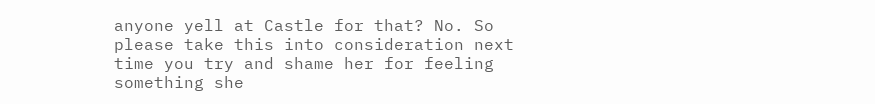anyone yell at Castle for that? No. So please take this into consideration next time you try and shame her for feeling something she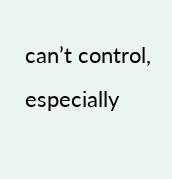can’t control, especially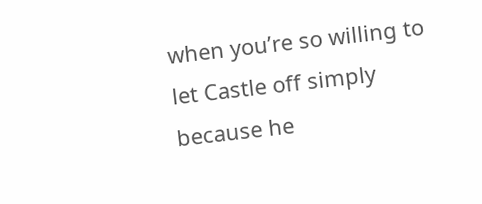when you’re so willing to let Castle off simply because he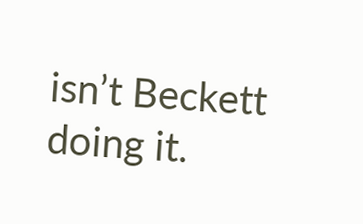isn’t Beckett doing it.